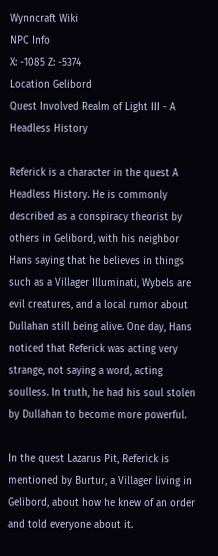Wynncraft Wiki
NPC Info
X: -1085 Z: -5374
Location Gelibord
Quest Involved Realm of Light III - A Headless History

Referick is a character in the quest A Headless History. He is commonly described as a conspiracy theorist by others in Gelibord, with his neighbor Hans saying that he believes in things such as a Villager Illuminati, Wybels are evil creatures, and a local rumor about Dullahan still being alive. One day, Hans noticed that Referick was acting very strange, not saying a word, acting soulless. In truth, he had his soul stolen by Dullahan to become more powerful.

In the quest Lazarus Pit, Referick is mentioned by Burtur, a Villager living in Gelibord, about how he knew of an order and told everyone about it.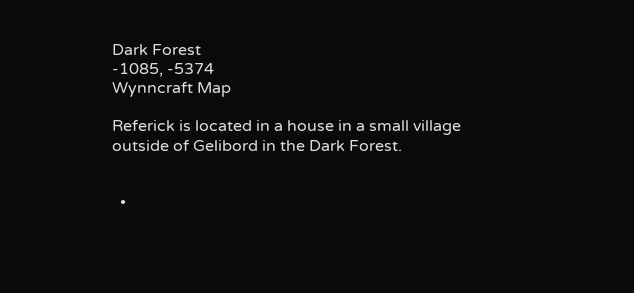Dark Forest
-1085, -5374
Wynncraft Map

Referick is located in a house in a small village outside of Gelibord in the Dark Forest.


  •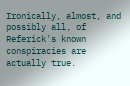Ironically, almost, and possibly all, of Referick's known conspiracies are actually true.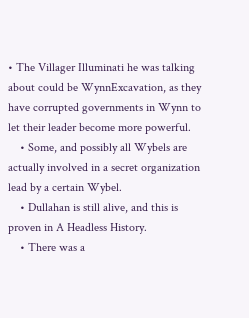• The Villager Illuminati he was talking about could be WynnExcavation, as they have corrupted governments in Wynn to let their leader become more powerful.
    • Some, and possibly all Wybels are actually involved in a secret organization lead by a certain Wybel.
    • Dullahan is still alive, and this is proven in A Headless History.
    • There was a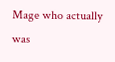Mage who actually was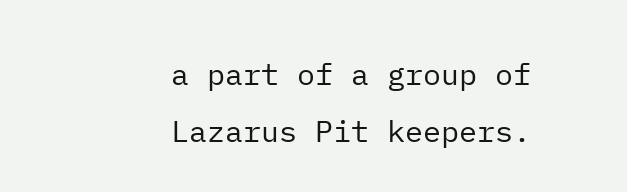a part of a group of Lazarus Pit keepers.